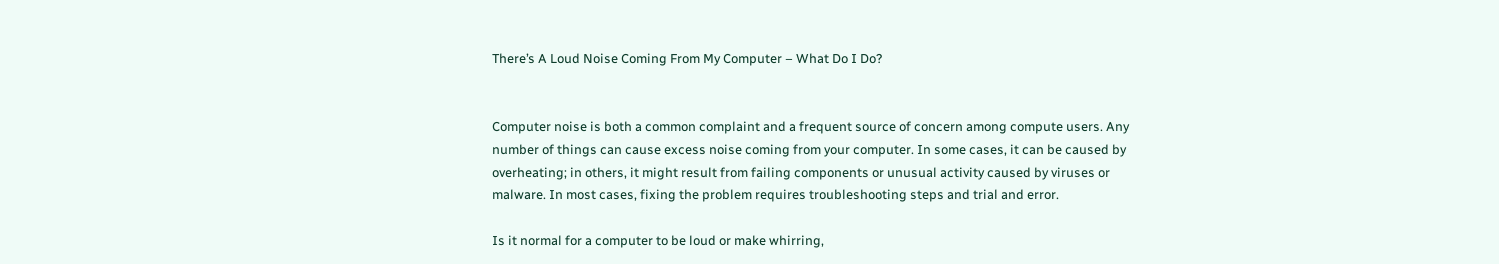There’s A Loud Noise Coming From My Computer – What Do I Do?


Computer noise is both a common complaint and a frequent source of concern among compute users. Any number of things can cause excess noise coming from your computer. In some cases, it can be caused by overheating; in others, it might result from failing components or unusual activity caused by viruses or malware. In most cases, fixing the problem requires troubleshooting steps and trial and error.

Is it normal for a computer to be loud or make whirring,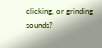clicking, or grinding sounds?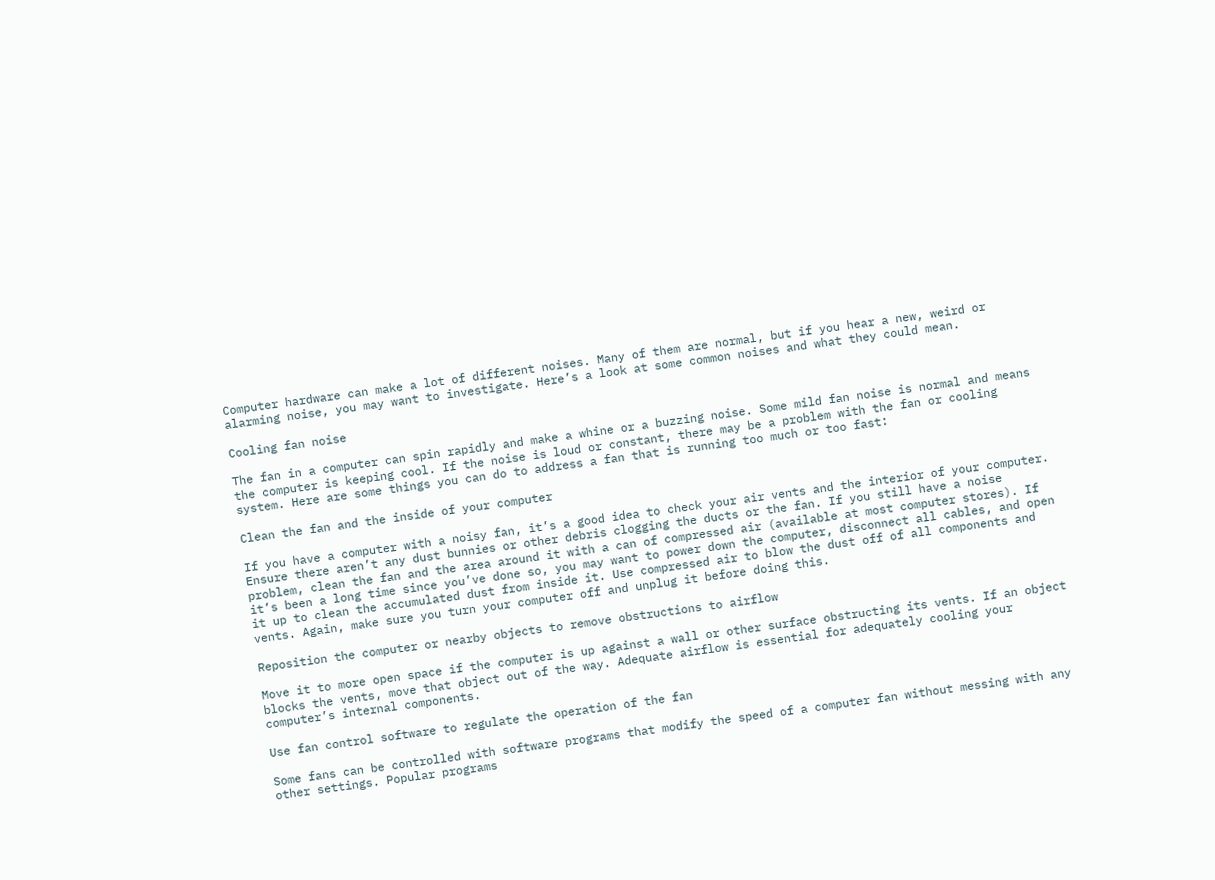Computer hardware can make a lot of different noises. Many of them are normal, but if you hear a new, weird or alarming noise, you may want to investigate. Here’s a look at some common noises and what they could mean.

Cooling fan noise

The fan in a computer can spin rapidly and make a whine or a buzzing noise. Some mild fan noise is normal and means the computer is keeping cool. If the noise is loud or constant, there may be a problem with the fan or cooling system. Here are some things you can do to address a fan that is running too much or too fast:

Clean the fan and the inside of your computer

If you have a computer with a noisy fan, it’s a good idea to check your air vents and the interior of your computer. Ensure there aren’t any dust bunnies or other debris clogging the ducts or the fan. If you still have a noise problem, clean the fan and the area around it with a can of compressed air (available at most computer stores). If it’s been a long time since you’ve done so, you may want to power down the computer, disconnect all cables, and open it up to clean the accumulated dust from inside it. Use compressed air to blow the dust off of all components and vents. Again, make sure you turn your computer off and unplug it before doing this.

Reposition the computer or nearby objects to remove obstructions to airflow

Move it to more open space if the computer is up against a wall or other surface obstructing its vents. If an object blocks the vents, move that object out of the way. Adequate airflow is essential for adequately cooling your computer’s internal components.

Use fan control software to regulate the operation of the fan

Some fans can be controlled with software programs that modify the speed of a computer fan without messing with any other settings. Popular programs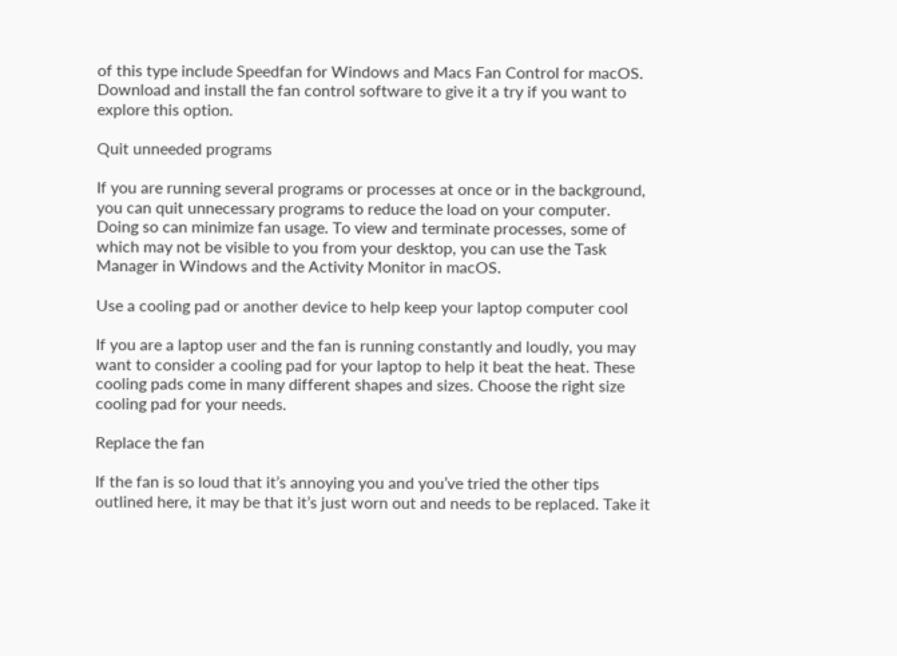of this type include Speedfan for Windows and Macs Fan Control for macOS. Download and install the fan control software to give it a try if you want to explore this option.

Quit unneeded programs

If you are running several programs or processes at once or in the background, you can quit unnecessary programs to reduce the load on your computer. Doing so can minimize fan usage. To view and terminate processes, some of which may not be visible to you from your desktop, you can use the Task Manager in Windows and the Activity Monitor in macOS.

Use a cooling pad or another device to help keep your laptop computer cool

If you are a laptop user and the fan is running constantly and loudly, you may want to consider a cooling pad for your laptop to help it beat the heat. These cooling pads come in many different shapes and sizes. Choose the right size cooling pad for your needs.

Replace the fan

If the fan is so loud that it’s annoying you and you’ve tried the other tips outlined here, it may be that it’s just worn out and needs to be replaced. Take it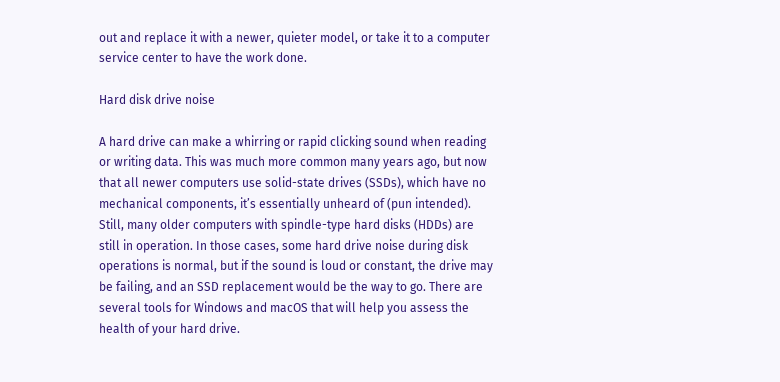out and replace it with a newer, quieter model, or take it to a computer service center to have the work done.

Hard disk drive noise

A hard drive can make a whirring or rapid clicking sound when reading or writing data. This was much more common many years ago, but now that all newer computers use solid-state drives (SSDs), which have no mechanical components, it’s essentially unheard of (pun intended). Still, many older computers with spindle-type hard disks (HDDs) are still in operation. In those cases, some hard drive noise during disk operations is normal, but if the sound is loud or constant, the drive may be failing, and an SSD replacement would be the way to go. There are several tools for Windows and macOS that will help you assess the health of your hard drive.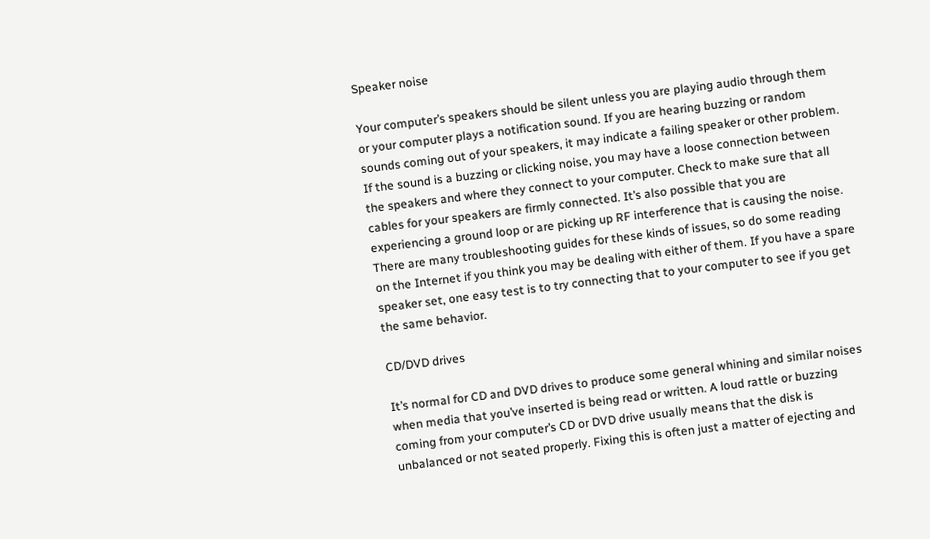Speaker noise

Your computer’s speakers should be silent unless you are playing audio through them or your computer plays a notification sound. If you are hearing buzzing or random sounds coming out of your speakers, it may indicate a failing speaker or other problem. If the sound is a buzzing or clicking noise, you may have a loose connection between the speakers and where they connect to your computer. Check to make sure that all cables for your speakers are firmly connected. It’s also possible that you are experiencing a ground loop or are picking up RF interference that is causing the noise. There are many troubleshooting guides for these kinds of issues, so do some reading on the Internet if you think you may be dealing with either of them. If you have a spare speaker set, one easy test is to try connecting that to your computer to see if you get the same behavior.

CD/DVD drives

It’s normal for CD and DVD drives to produce some general whining and similar noises when media that you’ve inserted is being read or written. A loud rattle or buzzing coming from your computer’s CD or DVD drive usually means that the disk is unbalanced or not seated properly. Fixing this is often just a matter of ejecting and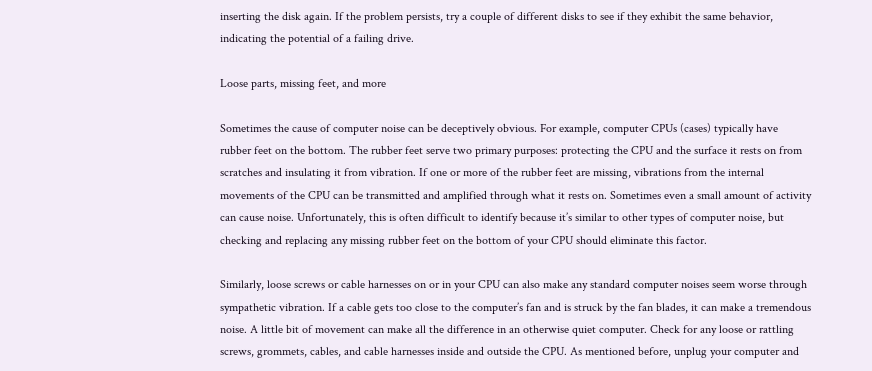inserting the disk again. If the problem persists, try a couple of different disks to see if they exhibit the same behavior, indicating the potential of a failing drive.

Loose parts, missing feet, and more

Sometimes the cause of computer noise can be deceptively obvious. For example, computer CPUs (cases) typically have rubber feet on the bottom. The rubber feet serve two primary purposes: protecting the CPU and the surface it rests on from scratches and insulating it from vibration. If one or more of the rubber feet are missing, vibrations from the internal movements of the CPU can be transmitted and amplified through what it rests on. Sometimes even a small amount of activity can cause noise. Unfortunately, this is often difficult to identify because it’s similar to other types of computer noise, but checking and replacing any missing rubber feet on the bottom of your CPU should eliminate this factor.

Similarly, loose screws or cable harnesses on or in your CPU can also make any standard computer noises seem worse through sympathetic vibration. If a cable gets too close to the computer’s fan and is struck by the fan blades, it can make a tremendous noise. A little bit of movement can make all the difference in an otherwise quiet computer. Check for any loose or rattling screws, grommets, cables, and cable harnesses inside and outside the CPU. As mentioned before, unplug your computer and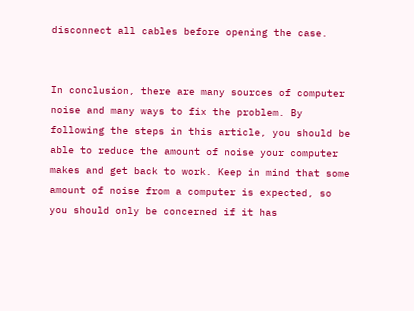disconnect all cables before opening the case.


In conclusion, there are many sources of computer noise and many ways to fix the problem. By following the steps in this article, you should be able to reduce the amount of noise your computer makes and get back to work. Keep in mind that some amount of noise from a computer is expected, so you should only be concerned if it has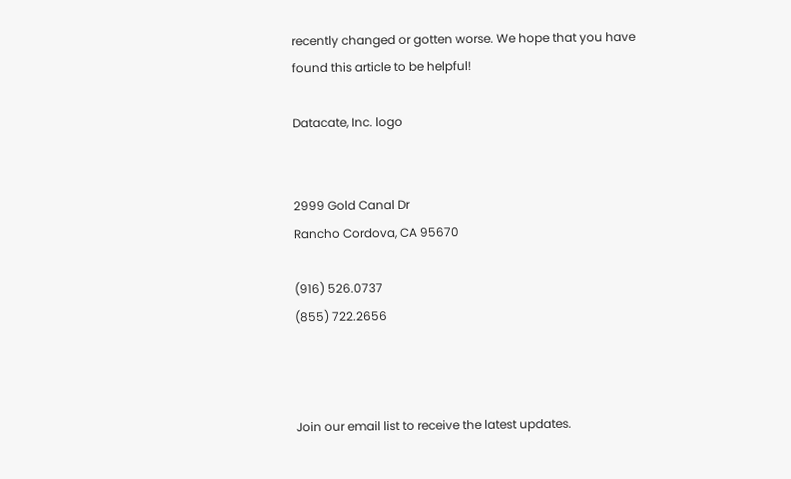recently changed or gotten worse. We hope that you have found this article to be helpful!

Datacate, Inc. logo


2999 Gold Canal Dr
Rancho Cordova, CA 95670

(916) 526.0737
(855) 722.2656



Join our email list to receive the latest updates.